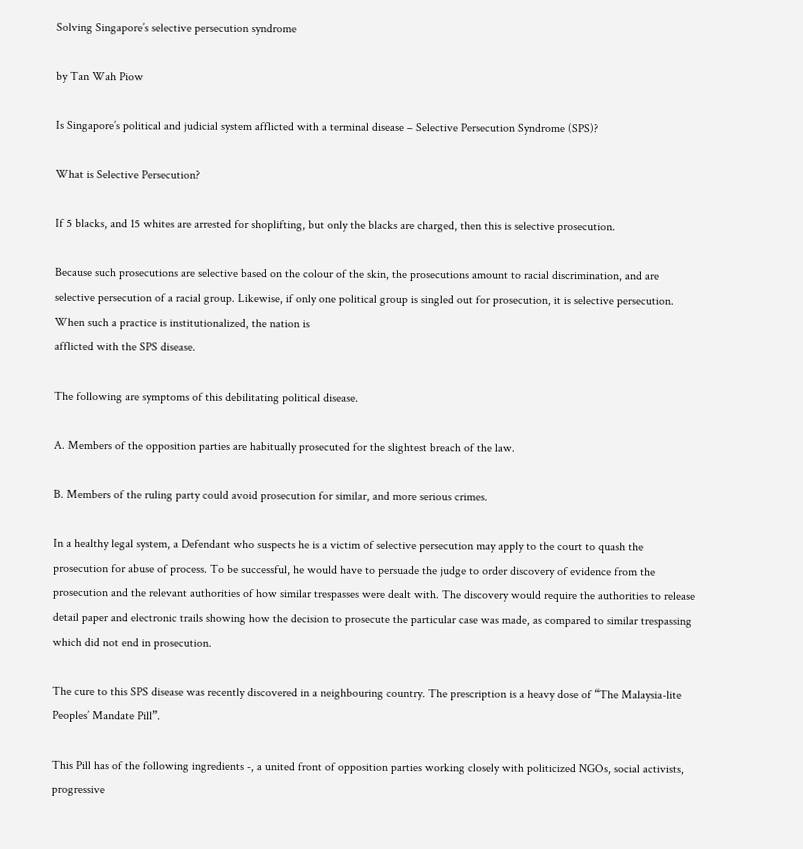Solving Singapore’s selective persecution syndrome

by Tan Wah Piow

Is Singapore’s political and judicial system afflicted with a terminal disease – Selective Persecution Syndrome (SPS)?

What is Selective Persecution?

If 5 blacks, and 15 whites are arrested for shoplifting, but only the blacks are charged, then this is selective prosecution.

Because such prosecutions are selective based on the colour of the skin, the prosecutions amount to racial discrimination, and are selective persecution of a racial group. Likewise, if only one political group is singled out for prosecution, it is selective persecution. When such a practice is institutionalized, the nation is
afflicted with the SPS disease.

The following are symptoms of this debilitating political disease.

A. Members of the opposition parties are habitually prosecuted for the slightest breach of the law.

B. Members of the ruling party could avoid prosecution for similar, and more serious crimes.

In a healthy legal system, a Defendant who suspects he is a victim of selective persecution may apply to the court to quash the prosecution for abuse of process. To be successful, he would have to persuade the judge to order discovery of evidence from the prosecution and the relevant authorities of how similar trespasses were dealt with. The discovery would require the authorities to release detail paper and electronic trails showing how the decision to prosecute the particular case was made, as compared to similar trespassing which did not end in prosecution.

The cure to this SPS disease was recently discovered in a neighbouring country. The prescription is a heavy dose of “The Malaysia-lite Peoples’ Mandate Pill”.

This Pill has of the following ingredients -, a united front of opposition parties working closely with politicized NGOs, social activists, progressive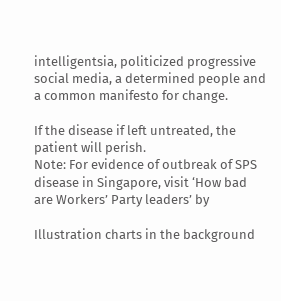intelligentsia, politicized progressive social media, a determined people and a common manifesto for change.

If the disease if left untreated, the patient will perish.
Note: For evidence of outbreak of SPS disease in Singapore, visit ‘How bad are Workers’ Party leaders’ by

Illustration charts in the background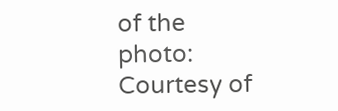of the photo: Courtesy of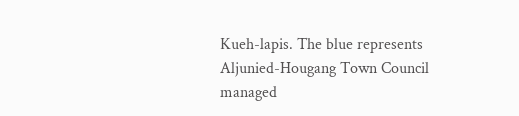Kueh-lapis. The blue represents Aljunied-Hougang Town Council managed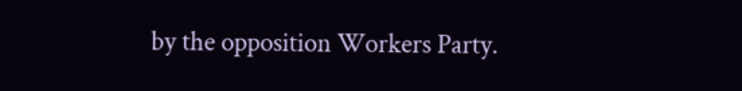by the opposition Workers Party.